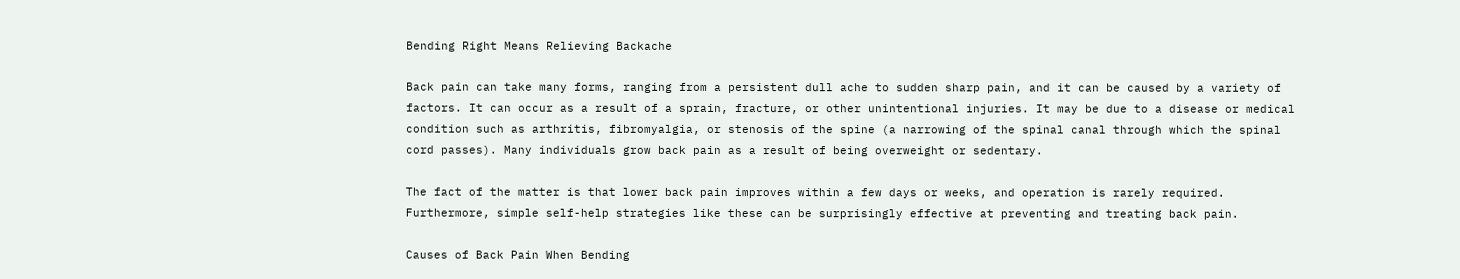Bending Right Means Relieving Backache

Back pain can take many forms, ranging from a persistent dull ache to sudden sharp pain, and it can be caused by a variety of factors. It can occur as a result of a sprain, fracture, or other unintentional injuries. It may be due to a disease or medical condition such as arthritis, fibromyalgia, or stenosis of the spine (a narrowing of the spinal canal through which the spinal cord passes). Many individuals grow back pain as a result of being overweight or sedentary.

The fact of the matter is that lower back pain improves within a few days or weeks, and operation is rarely required. Furthermore, simple self-help strategies like these can be surprisingly effective at preventing and treating back pain.

Causes of Back Pain When Bending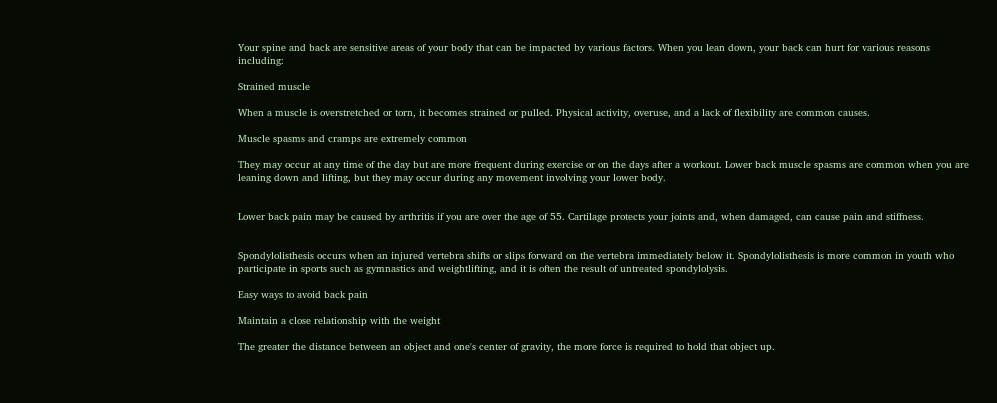Your spine and back are sensitive areas of your body that can be impacted by various factors. When you lean down, your back can hurt for various reasons including:

Strained muscle

When a muscle is overstretched or torn, it becomes strained or pulled. Physical activity, overuse, and a lack of flexibility are common causes.

Muscle spasms and cramps are extremely common

They may occur at any time of the day but are more frequent during exercise or on the days after a workout. Lower back muscle spasms are common when you are leaning down and lifting, but they may occur during any movement involving your lower body.


Lower back pain may be caused by arthritis if you are over the age of 55. Cartilage protects your joints and, when damaged, can cause pain and stiffness.


Spondylolisthesis occurs when an injured vertebra shifts or slips forward on the vertebra immediately below it. Spondylolisthesis is more common in youth who participate in sports such as gymnastics and weightlifting, and it is often the result of untreated spondylolysis.

Easy ways to avoid back pain

Maintain a close relationship with the weight

The greater the distance between an object and one's center of gravity, the more force is required to hold that object up.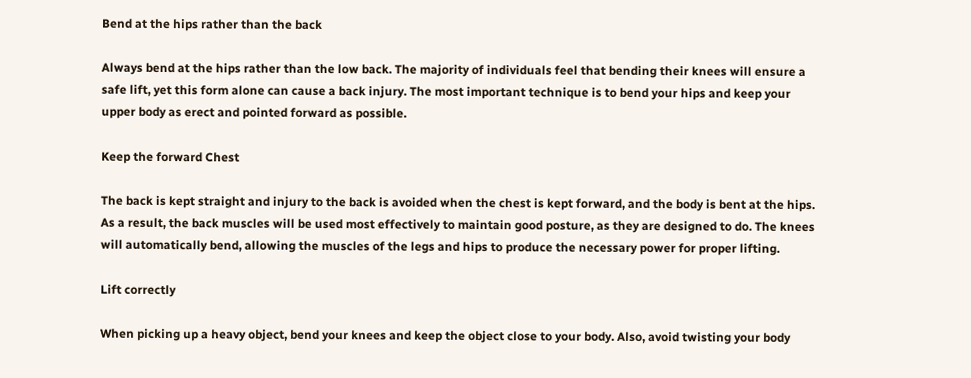Bend at the hips rather than the back

Always bend at the hips rather than the low back. The majority of individuals feel that bending their knees will ensure a safe lift, yet this form alone can cause a back injury. The most important technique is to bend your hips and keep your upper body as erect and pointed forward as possible.

Keep the forward Chest

The back is kept straight and injury to the back is avoided when the chest is kept forward, and the body is bent at the hips. As a result, the back muscles will be used most effectively to maintain good posture, as they are designed to do. The knees will automatically bend, allowing the muscles of the legs and hips to produce the necessary power for proper lifting.

Lift correctly

When picking up a heavy object, bend your knees and keep the object close to your body. Also, avoid twisting your body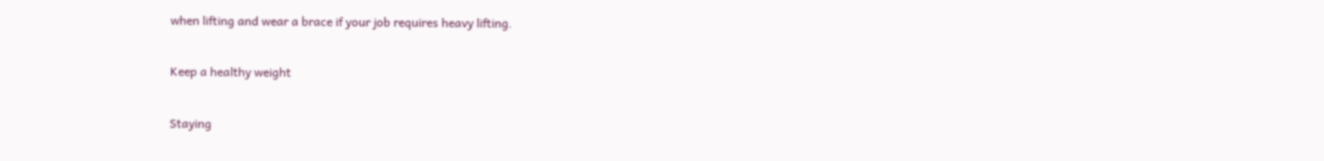when lifting and wear a brace if your job requires heavy lifting.

Keep a healthy weight

Staying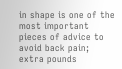in shape is one of the most important pieces of advice to avoid back pain; extra pounds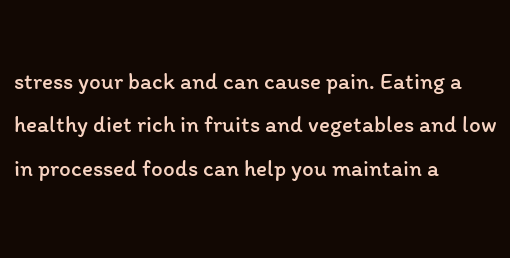stress your back and can cause pain. Eating a healthy diet rich in fruits and vegetables and low in processed foods can help you maintain a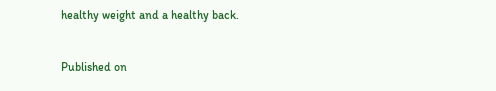healthy weight and a healthy back.


Published on